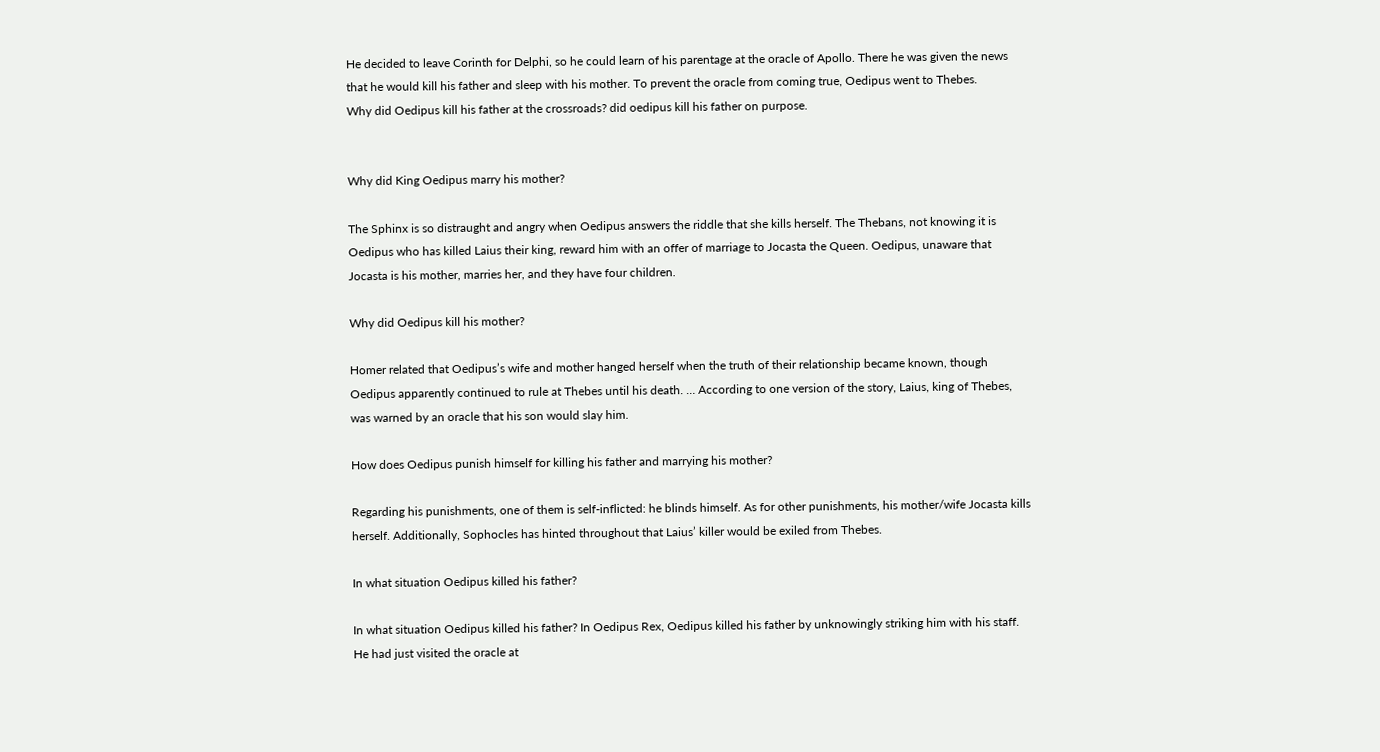He decided to leave Corinth for Delphi, so he could learn of his parentage at the oracle of Apollo. There he was given the news that he would kill his father and sleep with his mother. To prevent the oracle from coming true, Oedipus went to Thebes.
Why did Oedipus kill his father at the crossroads? did oedipus kill his father on purpose.


Why did King Oedipus marry his mother?

The Sphinx is so distraught and angry when Oedipus answers the riddle that she kills herself. The Thebans, not knowing it is Oedipus who has killed Laius their king, reward him with an offer of marriage to Jocasta the Queen. Oedipus, unaware that Jocasta is his mother, marries her, and they have four children.

Why did Oedipus kill his mother?

Homer related that Oedipus’s wife and mother hanged herself when the truth of their relationship became known, though Oedipus apparently continued to rule at Thebes until his death. … According to one version of the story, Laius, king of Thebes, was warned by an oracle that his son would slay him.

How does Oedipus punish himself for killing his father and marrying his mother?

Regarding his punishments, one of them is self-inflicted: he blinds himself. As for other punishments, his mother/wife Jocasta kills herself. Additionally, Sophocles has hinted throughout that Laius’ killer would be exiled from Thebes.

In what situation Oedipus killed his father?

In what situation Oedipus killed his father? In Oedipus Rex, Oedipus killed his father by unknowingly striking him with his staff. He had just visited the oracle at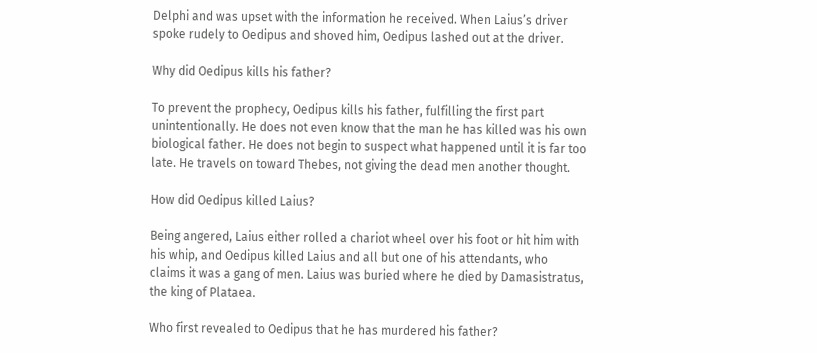Delphi and was upset with the information he received. When Laius’s driver spoke rudely to Oedipus and shoved him, Oedipus lashed out at the driver.

Why did Oedipus kills his father?

To prevent the prophecy, Oedipus kills his father, fulfilling the first part unintentionally. He does not even know that the man he has killed was his own biological father. He does not begin to suspect what happened until it is far too late. He travels on toward Thebes, not giving the dead men another thought.

How did Oedipus killed Laius?

Being angered, Laius either rolled a chariot wheel over his foot or hit him with his whip, and Oedipus killed Laius and all but one of his attendants, who claims it was a gang of men. Laius was buried where he died by Damasistratus, the king of Plataea.

Who first revealed to Oedipus that he has murdered his father?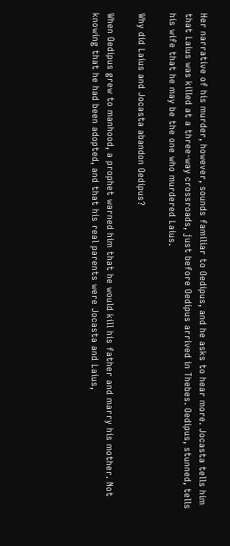Her narrative of his murder, however, sounds familiar to Oedipus, and he asks to hear more. Jocasta tells him that Laius was killed at a three-way crossroads, just before Oedipus arrived in Thebes. Oedipus, stunned, tells his wife that he may be the one who murdered Laius.

Why did Laius and Jocasta abandon Oedipus?

When Oedipus grew to manhood, a prophet warned him that he would kill his father and marry his mother. Not knowing that he had been adopted, and that his real parents were Jocasta and Laius,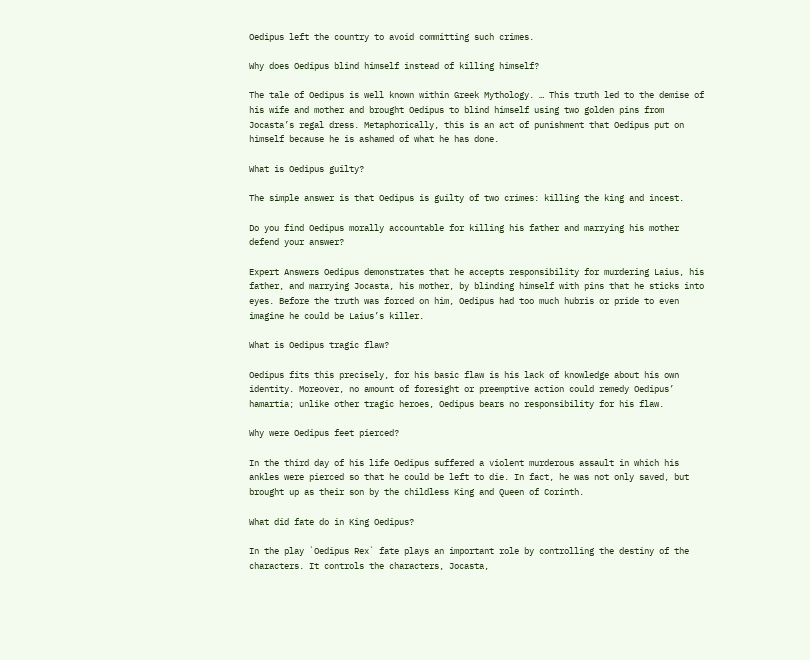Oedipus left the country to avoid committing such crimes.

Why does Oedipus blind himself instead of killing himself?

The tale of Oedipus is well known within Greek Mythology. … This truth led to the demise of his wife and mother and brought Oedipus to blind himself using two golden pins from Jocasta’s regal dress. Metaphorically, this is an act of punishment that Oedipus put on himself because he is ashamed of what he has done.

What is Oedipus guilty?

The simple answer is that Oedipus is guilty of two crimes: killing the king and incest.

Do you find Oedipus morally accountable for killing his father and marrying his mother defend your answer?

Expert Answers Oedipus demonstrates that he accepts responsibility for murdering Laius, his father, and marrying Jocasta, his mother, by blinding himself with pins that he sticks into eyes. Before the truth was forced on him, Oedipus had too much hubris or pride to even imagine he could be Laius’s killer.

What is Oedipus tragic flaw?

Oedipus fits this precisely, for his basic flaw is his lack of knowledge about his own identity. Moreover, no amount of foresight or preemptive action could remedy Oedipus’ hamartia; unlike other tragic heroes, Oedipus bears no responsibility for his flaw.

Why were Oedipus feet pierced?

In the third day of his life Oedipus suffered a violent murderous assault in which his ankles were pierced so that he could be left to die. In fact, he was not only saved, but brought up as their son by the childless King and Queen of Corinth.

What did fate do in King Oedipus?

In the play `Oedipus Rex` fate plays an important role by controlling the destiny of the characters. It controls the characters, Jocasta,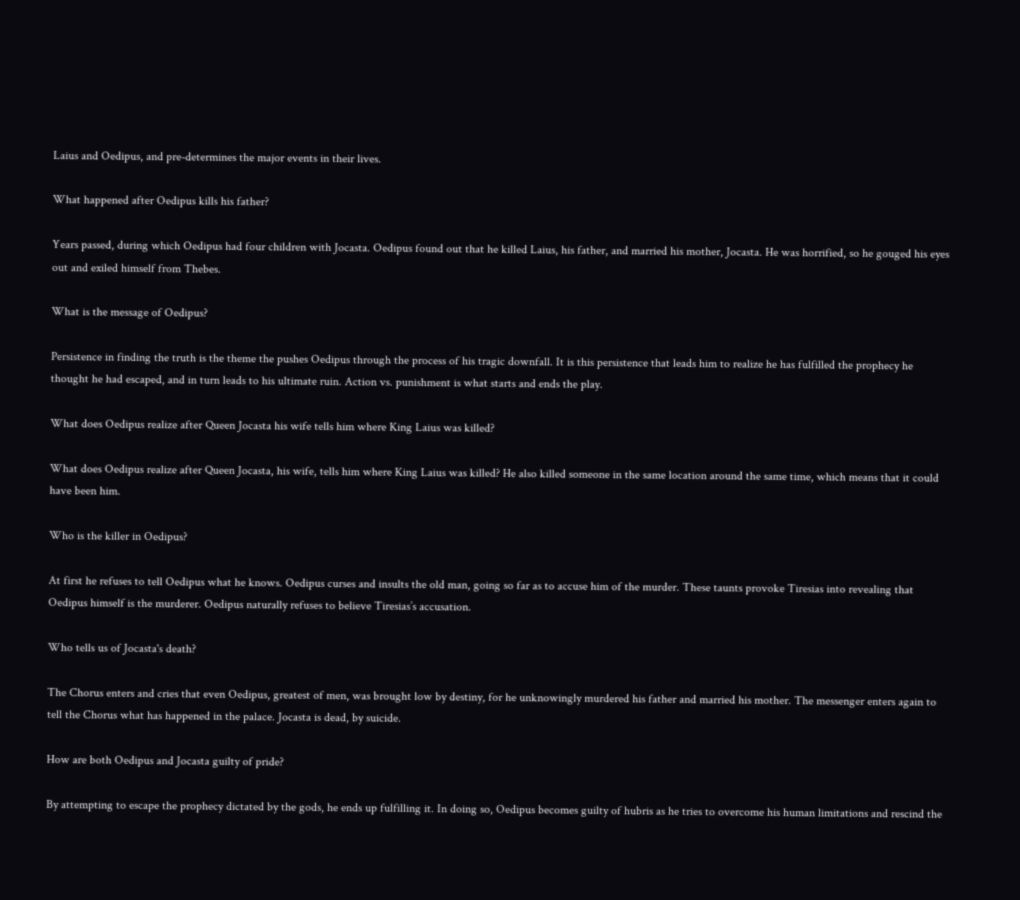Laius and Oedipus, and pre-determines the major events in their lives.

What happened after Oedipus kills his father?

Years passed, during which Oedipus had four children with Jocasta. Oedipus found out that he killed Laius, his father, and married his mother, Jocasta. He was horrified, so he gouged his eyes out and exiled himself from Thebes.

What is the message of Oedipus?

Persistence in finding the truth is the theme the pushes Oedipus through the process of his tragic downfall. It is this persistence that leads him to realize he has fulfilled the prophecy he thought he had escaped, and in turn leads to his ultimate ruin. Action vs. punishment is what starts and ends the play.

What does Oedipus realize after Queen Jocasta his wife tells him where King Laius was killed?

What does Oedipus realize after Queen Jocasta, his wife, tells him where King Laius was killed? He also killed someone in the same location around the same time, which means that it could have been him.

Who is the killer in Oedipus?

At first he refuses to tell Oedipus what he knows. Oedipus curses and insults the old man, going so far as to accuse him of the murder. These taunts provoke Tiresias into revealing that Oedipus himself is the murderer. Oedipus naturally refuses to believe Tiresias’s accusation.

Who tells us of Jocasta's death?

The Chorus enters and cries that even Oedipus, greatest of men, was brought low by destiny, for he unknowingly murdered his father and married his mother. The messenger enters again to tell the Chorus what has happened in the palace. Jocasta is dead, by suicide.

How are both Oedipus and Jocasta guilty of pride?

By attempting to escape the prophecy dictated by the gods, he ends up fulfilling it. In doing so, Oedipus becomes guilty of hubris as he tries to overcome his human limitations and rescind the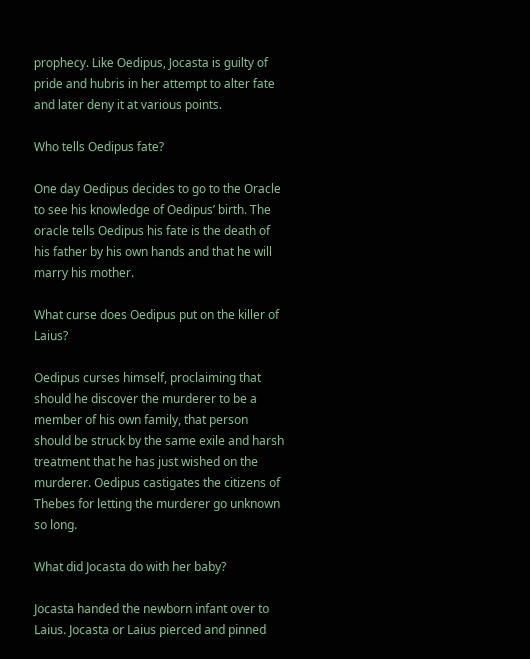prophecy. Like Oedipus, Jocasta is guilty of pride and hubris in her attempt to alter fate and later deny it at various points.

Who tells Oedipus fate?

One day Oedipus decides to go to the Oracle to see his knowledge of Oedipus’ birth. The oracle tells Oedipus his fate is the death of his father by his own hands and that he will marry his mother.

What curse does Oedipus put on the killer of Laius?

Oedipus curses himself, proclaiming that should he discover the murderer to be a member of his own family, that person should be struck by the same exile and harsh treatment that he has just wished on the murderer. Oedipus castigates the citizens of Thebes for letting the murderer go unknown so long.

What did Jocasta do with her baby?

Jocasta handed the newborn infant over to Laius. Jocasta or Laius pierced and pinned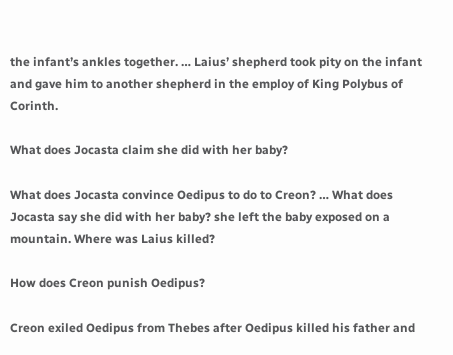the infant’s ankles together. … Laius’ shepherd took pity on the infant and gave him to another shepherd in the employ of King Polybus of Corinth.

What does Jocasta claim she did with her baby?

What does Jocasta convince Oedipus to do to Creon? … What does Jocasta say she did with her baby? she left the baby exposed on a mountain. Where was Laius killed?

How does Creon punish Oedipus?

Creon exiled Oedipus from Thebes after Oedipus killed his father and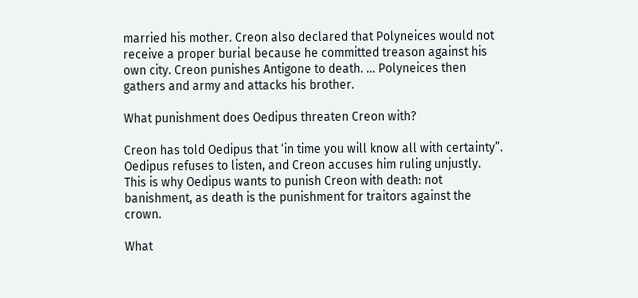married his mother. Creon also declared that Polyneices would not receive a proper burial because he committed treason against his own city. Creon punishes Antigone to death. … Polyneices then gathers and army and attacks his brother.

What punishment does Oedipus threaten Creon with?

Creon has told Oedipus that ‘in time you will know all with certainty”. Oedipus refuses to listen, and Creon accuses him ruling unjustly. This is why Oedipus wants to punish Creon with death: not banishment, as death is the punishment for traitors against the crown.

What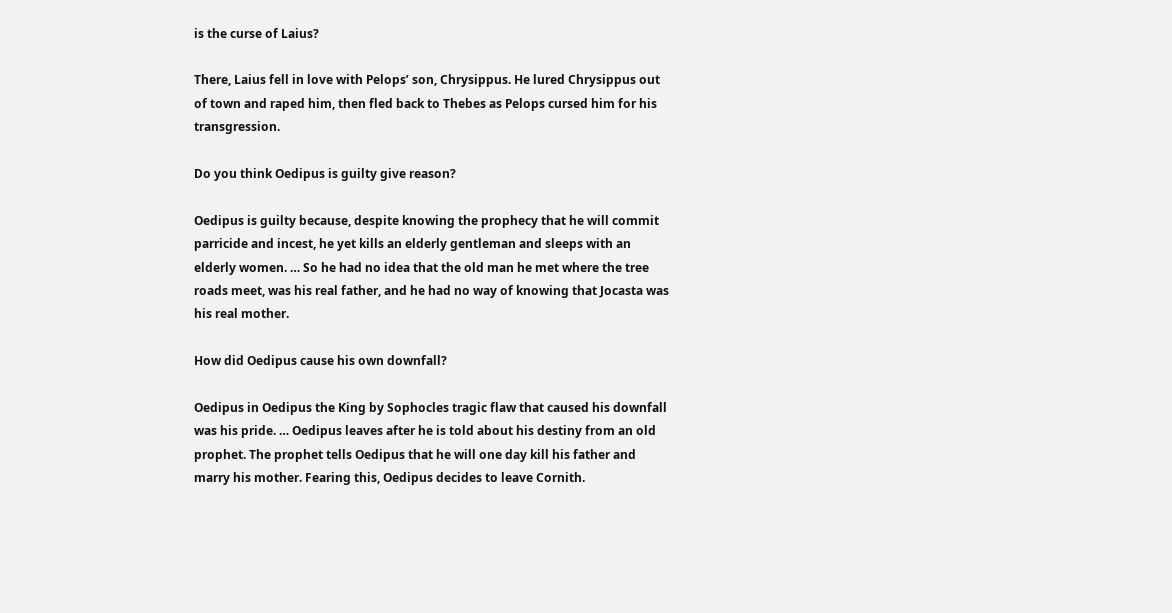is the curse of Laius?

There, Laius fell in love with Pelops’ son, Chrysippus. He lured Chrysippus out of town and raped him, then fled back to Thebes as Pelops cursed him for his transgression.

Do you think Oedipus is guilty give reason?

Oedipus is guilty because, despite knowing the prophecy that he will commit parricide and incest, he yet kills an elderly gentleman and sleeps with an elderly women. … So he had no idea that the old man he met where the tree roads meet, was his real father, and he had no way of knowing that Jocasta was his real mother.

How did Oedipus cause his own downfall?

Oedipus in Oedipus the King by Sophocles tragic flaw that caused his downfall was his pride. … Oedipus leaves after he is told about his destiny from an old prophet. The prophet tells Oedipus that he will one day kill his father and marry his mother. Fearing this, Oedipus decides to leave Cornith.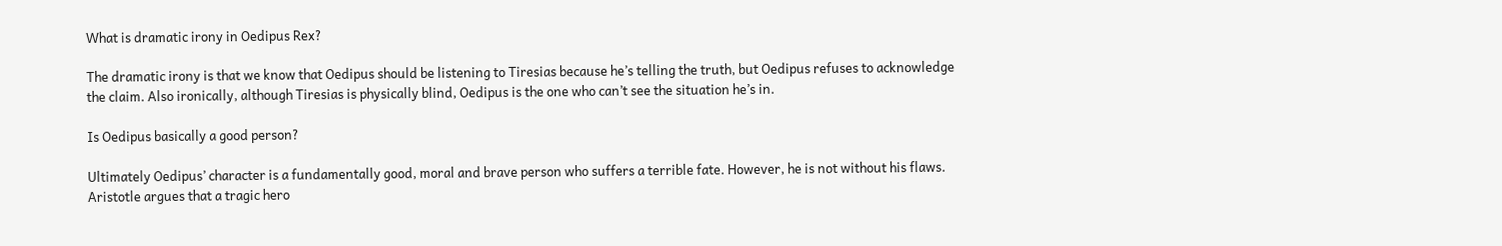What is dramatic irony in Oedipus Rex?

The dramatic irony is that we know that Oedipus should be listening to Tiresias because he’s telling the truth, but Oedipus refuses to acknowledge the claim. Also ironically, although Tiresias is physically blind, Oedipus is the one who can’t see the situation he’s in.

Is Oedipus basically a good person?

Ultimately Oedipus’ character is a fundamentally good, moral and brave person who suffers a terrible fate. However, he is not without his flaws. Aristotle argues that a tragic hero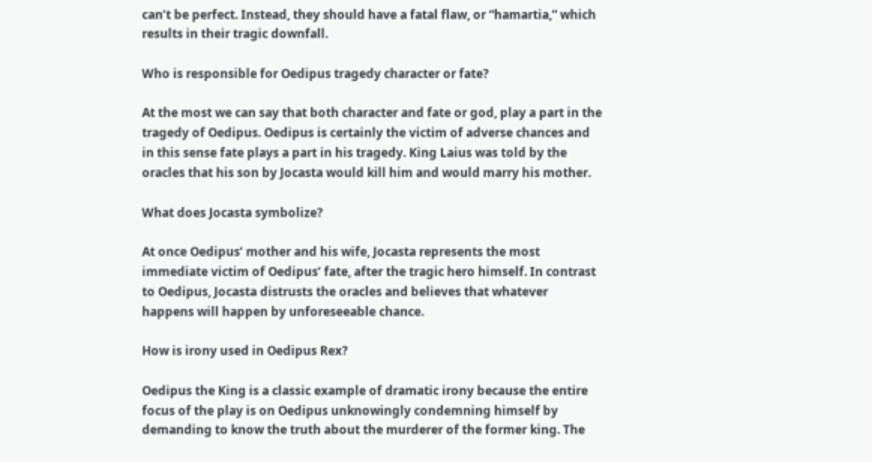can’t be perfect. Instead, they should have a fatal flaw, or “hamartia,” which results in their tragic downfall.

Who is responsible for Oedipus tragedy character or fate?

At the most we can say that both character and fate or god, play a part in the tragedy of Oedipus. Oedipus is certainly the victim of adverse chances and in this sense fate plays a part in his tragedy. King Laius was told by the oracles that his son by Jocasta would kill him and would marry his mother.

What does Jocasta symbolize?

At once Oedipus’ mother and his wife, Jocasta represents the most immediate victim of Oedipus’ fate, after the tragic hero himself. In contrast to Oedipus, Jocasta distrusts the oracles and believes that whatever happens will happen by unforeseeable chance.

How is irony used in Oedipus Rex?

Oedipus the King is a classic example of dramatic irony because the entire focus of the play is on Oedipus unknowingly condemning himself by demanding to know the truth about the murderer of the former king. The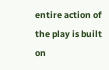entire action of the play is built on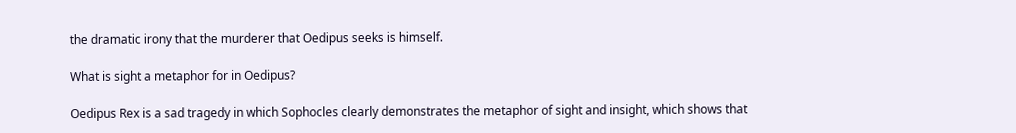the dramatic irony that the murderer that Oedipus seeks is himself.

What is sight a metaphor for in Oedipus?

Oedipus Rex is a sad tragedy in which Sophocles clearly demonstrates the metaphor of sight and insight, which shows that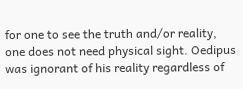for one to see the truth and/or reality, one does not need physical sight. Oedipus was ignorant of his reality regardless of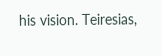his vision. Teiresias,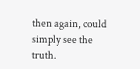then again, could simply see the truth.